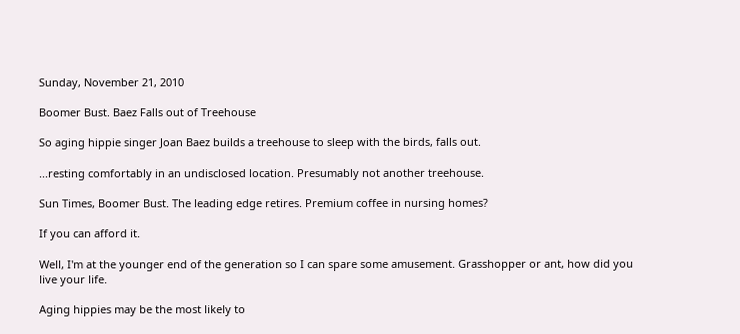Sunday, November 21, 2010

Boomer Bust. Baez Falls out of Treehouse

So aging hippie singer Joan Baez builds a treehouse to sleep with the birds, falls out.

...resting comfortably in an undisclosed location. Presumably not another treehouse.

Sun Times, Boomer Bust. The leading edge retires. Premium coffee in nursing homes?

If you can afford it.

Well, I'm at the younger end of the generation so I can spare some amusement. Grasshopper or ant, how did you live your life.

Aging hippies may be the most likely to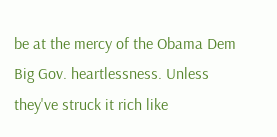be at the mercy of the Obama Dem Big Gov. heartlessness. Unless they've struck it rich like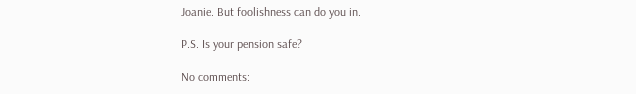Joanie. But foolishness can do you in.

P.S. Is your pension safe?

No comments: